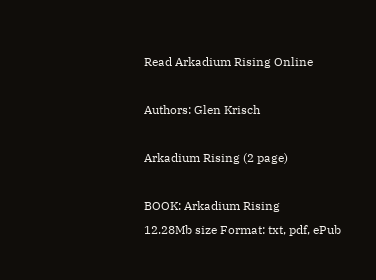Read Arkadium Rising Online

Authors: Glen Krisch

Arkadium Rising (2 page)

BOOK: Arkadium Rising
12.28Mb size Format: txt, pdf, ePub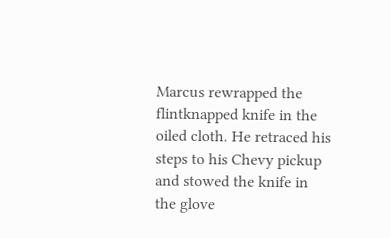Marcus rewrapped the flintknapped knife in the oiled cloth. He retraced his steps to his Chevy pickup and stowed the knife in the glove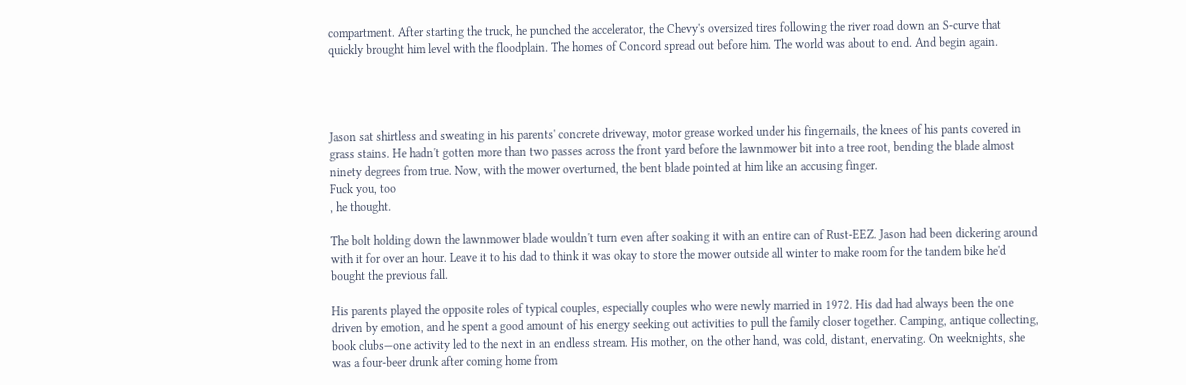compartment. After starting the truck, he punched the accelerator, the Chevy's oversized tires following the river road down an S-curve that quickly brought him level with the floodplain. The homes of Concord spread out before him. The world was about to end. And begin again.




Jason sat shirtless and sweating in his parents' concrete driveway, motor grease worked under his fingernails, the knees of his pants covered in grass stains. He hadn't gotten more than two passes across the front yard before the lawnmower bit into a tree root, bending the blade almost ninety degrees from true. Now, with the mower overturned, the bent blade pointed at him like an accusing finger.
Fuck you, too
, he thought.

The bolt holding down the lawnmower blade wouldn't turn even after soaking it with an entire can of Rust-EEZ. Jason had been dickering around with it for over an hour. Leave it to his dad to think it was okay to store the mower outside all winter to make room for the tandem bike he'd bought the previous fall.

His parents played the opposite roles of typical couples, especially couples who were newly married in 1972. His dad had always been the one driven by emotion, and he spent a good amount of his energy seeking out activities to pull the family closer together. Camping, antique collecting, book clubs—one activity led to the next in an endless stream. His mother, on the other hand, was cold, distant, enervating. On weeknights, she was a four-beer drunk after coming home from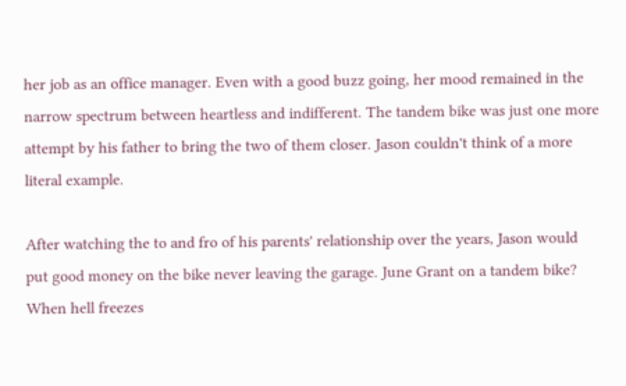her job as an office manager. Even with a good buzz going, her mood remained in the narrow spectrum between heartless and indifferent. The tandem bike was just one more attempt by his father to bring the two of them closer. Jason couldn't think of a more literal example.

After watching the to and fro of his parents' relationship over the years, Jason would put good money on the bike never leaving the garage. June Grant on a tandem bike? When hell freezes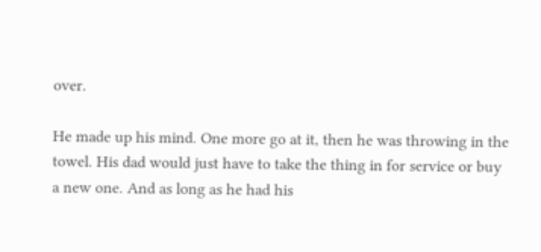over.

He made up his mind. One more go at it, then he was throwing in the towel. His dad would just have to take the thing in for service or buy a new one. And as long as he had his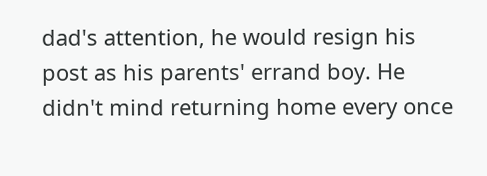dad's attention, he would resign his post as his parents' errand boy. He didn't mind returning home every once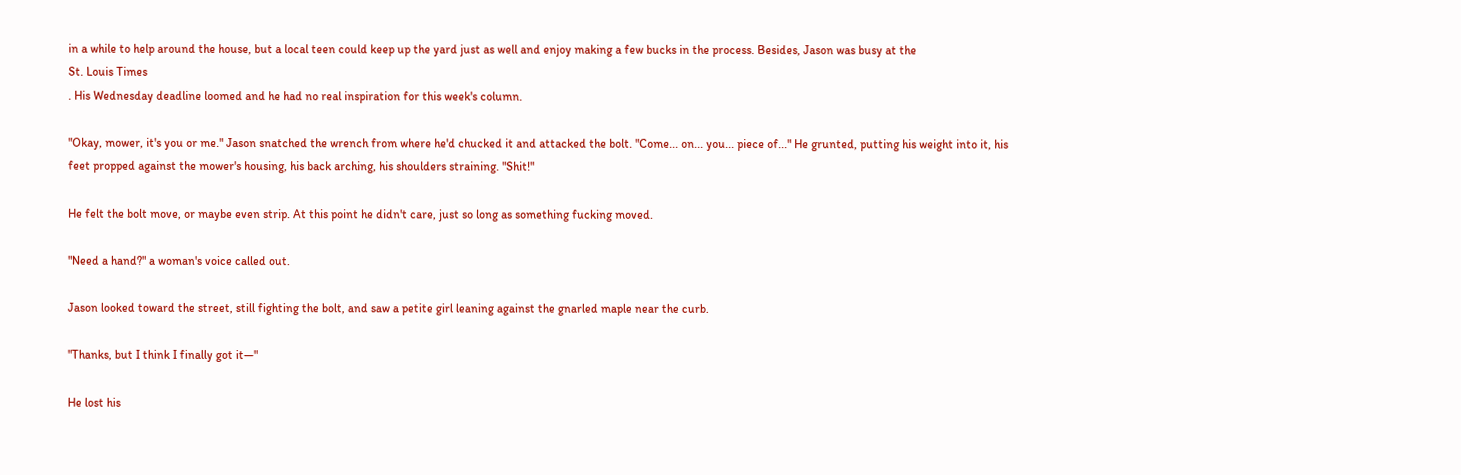in a while to help around the house, but a local teen could keep up the yard just as well and enjoy making a few bucks in the process. Besides, Jason was busy at the
St. Louis Times
. His Wednesday deadline loomed and he had no real inspiration for this week's column.

"Okay, mower, it's you or me." Jason snatched the wrench from where he'd chucked it and attacked the bolt. "Come... on... you... piece of..." He grunted, putting his weight into it, his feet propped against the mower's housing, his back arching, his shoulders straining. "Shit!"

He felt the bolt move, or maybe even strip. At this point he didn't care, just so long as something fucking moved.

"Need a hand?" a woman's voice called out.

Jason looked toward the street, still fighting the bolt, and saw a petite girl leaning against the gnarled maple near the curb.

"Thanks, but I think I finally got it—"

He lost his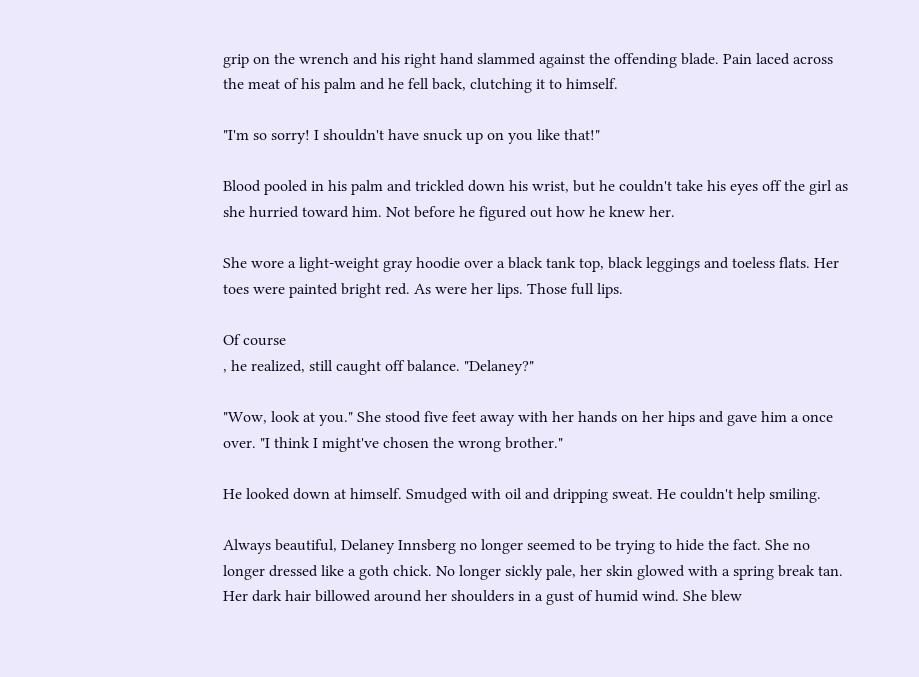grip on the wrench and his right hand slammed against the offending blade. Pain laced across the meat of his palm and he fell back, clutching it to himself.

"I'm so sorry! I shouldn't have snuck up on you like that!"

Blood pooled in his palm and trickled down his wrist, but he couldn't take his eyes off the girl as she hurried toward him. Not before he figured out how he knew her.

She wore a light-weight gray hoodie over a black tank top, black leggings and toeless flats. Her toes were painted bright red. As were her lips. Those full lips.

Of course
, he realized, still caught off balance. "Delaney?"

"Wow, look at you." She stood five feet away with her hands on her hips and gave him a once over. "I think I might've chosen the wrong brother."

He looked down at himself. Smudged with oil and dripping sweat. He couldn't help smiling.

Always beautiful, Delaney Innsberg no longer seemed to be trying to hide the fact. She no longer dressed like a goth chick. No longer sickly pale, her skin glowed with a spring break tan. Her dark hair billowed around her shoulders in a gust of humid wind. She blew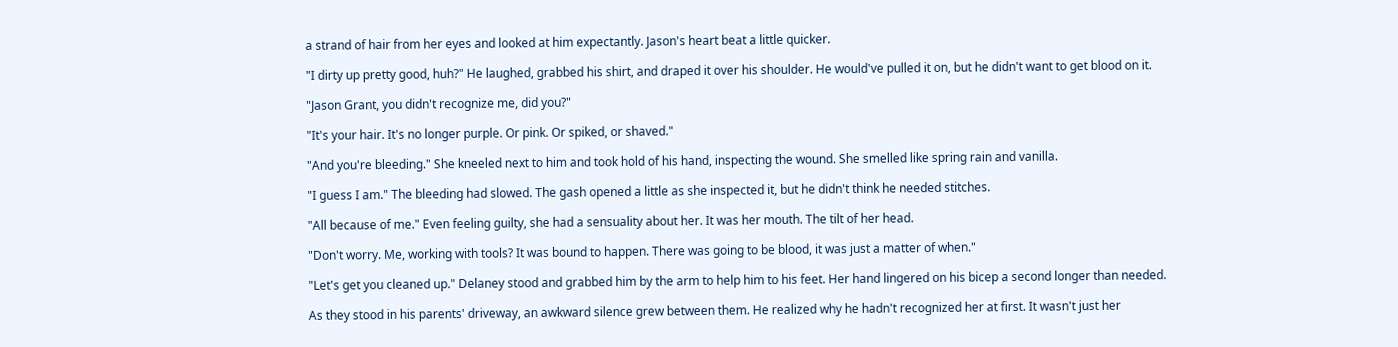a strand of hair from her eyes and looked at him expectantly. Jason's heart beat a little quicker.

"I dirty up pretty good, huh?" He laughed, grabbed his shirt, and draped it over his shoulder. He would've pulled it on, but he didn't want to get blood on it.

"Jason Grant, you didn't recognize me, did you?"

"It's your hair. It's no longer purple. Or pink. Or spiked, or shaved."

"And you're bleeding." She kneeled next to him and took hold of his hand, inspecting the wound. She smelled like spring rain and vanilla.

"I guess I am." The bleeding had slowed. The gash opened a little as she inspected it, but he didn't think he needed stitches.

"All because of me." Even feeling guilty, she had a sensuality about her. It was her mouth. The tilt of her head.

"Don't worry. Me, working with tools? It was bound to happen. There was going to be blood, it was just a matter of when."

"Let's get you cleaned up." Delaney stood and grabbed him by the arm to help him to his feet. Her hand lingered on his bicep a second longer than needed.

As they stood in his parents' driveway, an awkward silence grew between them. He realized why he hadn't recognized her at first. It wasn't just her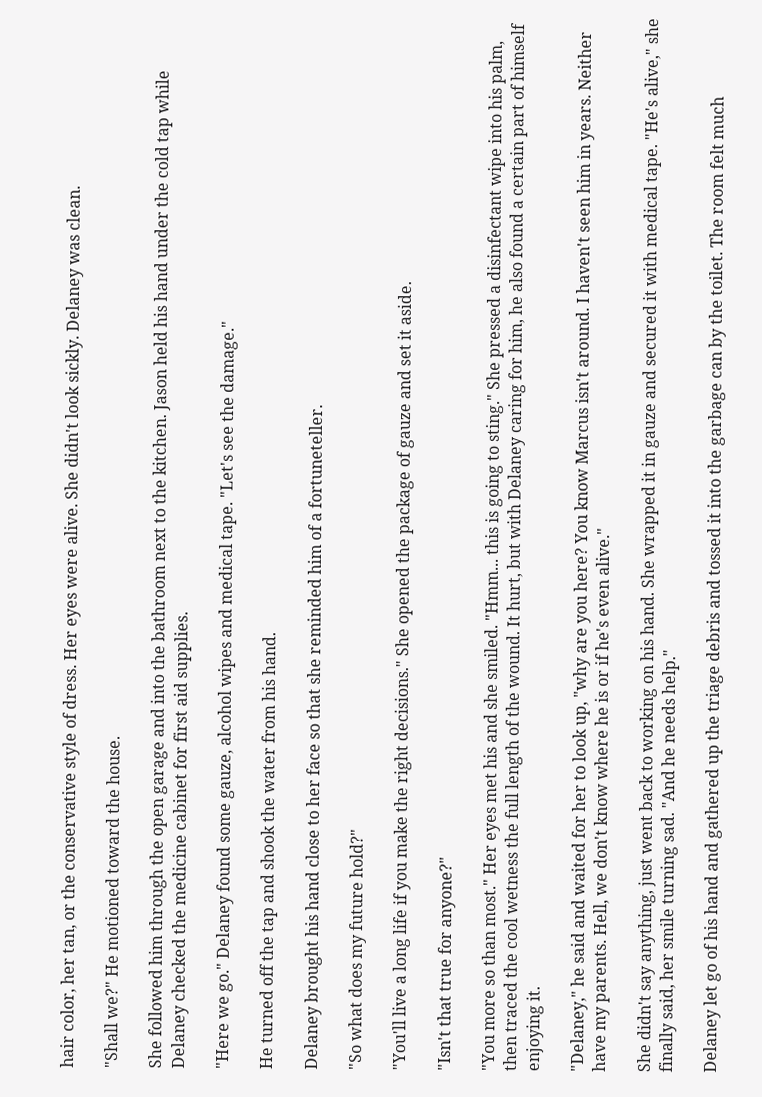hair color, her tan, or the conservative style of dress. Her eyes were alive. She didn't look sickly. Delaney was clean.

"Shall we?" He motioned toward the house.

She followed him through the open garage and into the bathroom next to the kitchen. Jason held his hand under the cold tap while Delaney checked the medicine cabinet for first aid supplies.

"Here we go." Delaney found some gauze, alcohol wipes and medical tape. "Let's see the damage."

He turned off the tap and shook the water from his hand.

Delaney brought his hand close to her face so that she reminded him of a fortuneteller.

"So what does my future hold?"

"You'll live a long life if you make the right decisions." She opened the package of gauze and set it aside.

"Isn't that true for anyone?"

"You more so than most." Her eyes met his and she smiled. "Hmm... this is going to sting." She pressed a disinfectant wipe into his palm, then traced the cool wetness the full length of the wound. It hurt, but with Delaney caring for him, he also found a certain part of himself enjoying it.

"Delaney," he said and waited for her to look up, "why are you here? You know Marcus isn't around. I haven't seen him in years. Neither have my parents. Hell, we don't know where he is or if he's even alive."

She didn't say anything, just went back to working on his hand. She wrapped it in gauze and secured it with medical tape. "He's alive," she finally said, her smile turning sad. "And he needs help."

Delaney let go of his hand and gathered up the triage debris and tossed it into the garbage can by the toilet. The room felt much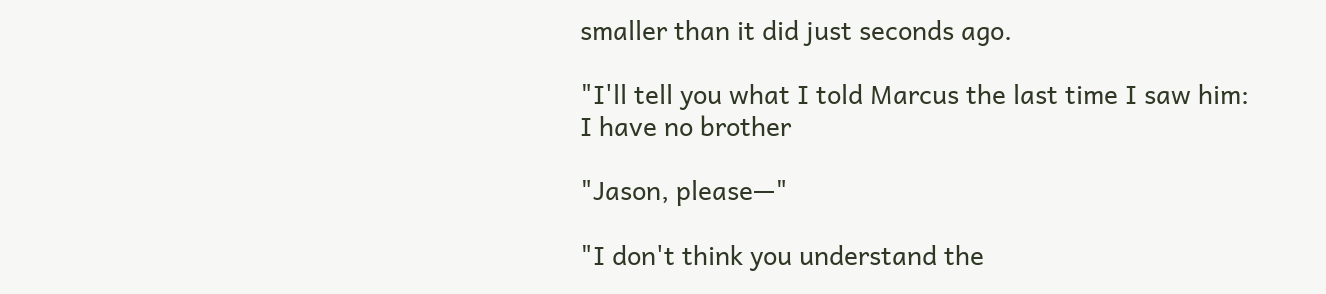smaller than it did just seconds ago.

"I'll tell you what I told Marcus the last time I saw him:
I have no brother

"Jason, please—"

"I don't think you understand the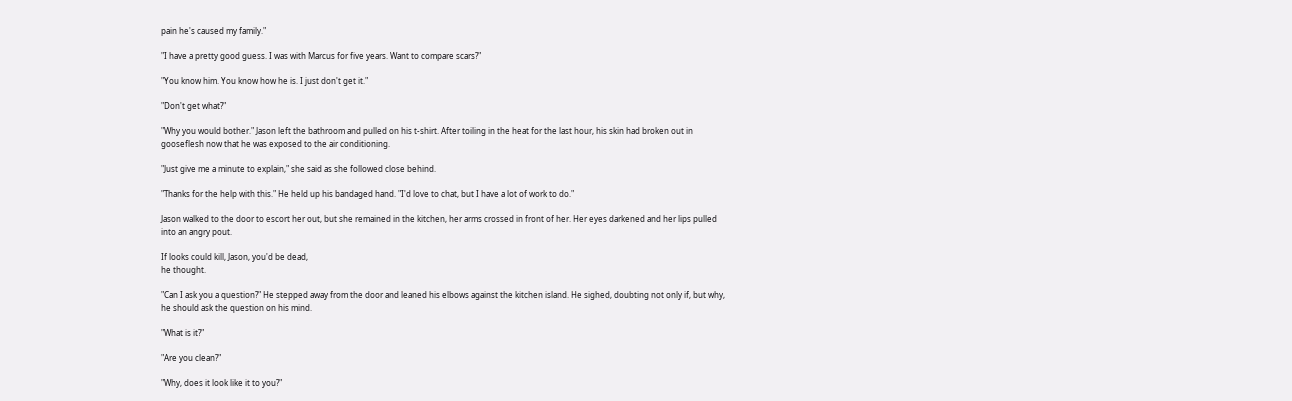pain he's caused my family."

"I have a pretty good guess. I was with Marcus for five years. Want to compare scars?"

"You know him. You know how he is. I just don't get it."

"Don't get what?"

"Why you would bother." Jason left the bathroom and pulled on his t-shirt. After toiling in the heat for the last hour, his skin had broken out in gooseflesh now that he was exposed to the air conditioning.

"Just give me a minute to explain," she said as she followed close behind.

"Thanks for the help with this." He held up his bandaged hand. "I'd love to chat, but I have a lot of work to do."

Jason walked to the door to escort her out, but she remained in the kitchen, her arms crossed in front of her. Her eyes darkened and her lips pulled into an angry pout.

If looks could kill, Jason, you'd be dead,
he thought.

"Can I ask you a question?" He stepped away from the door and leaned his elbows against the kitchen island. He sighed, doubting not only if, but why, he should ask the question on his mind.

"What is it?"

"Are you clean?"

"Why, does it look like it to you?"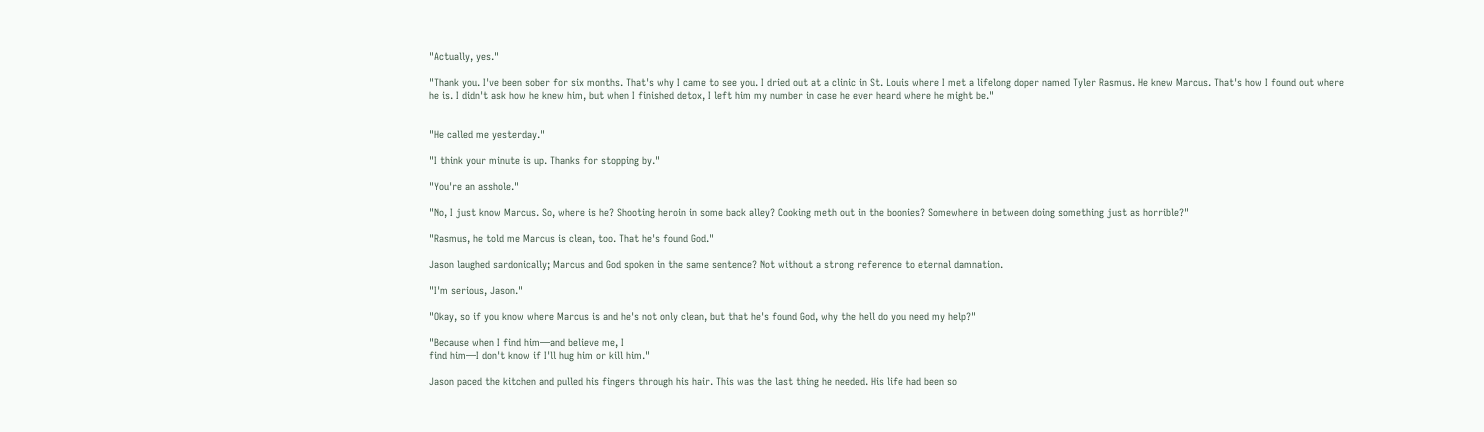"Actually, yes."

"Thank you. I've been sober for six months. That's why I came to see you. I dried out at a clinic in St. Louis where I met a lifelong doper named Tyler Rasmus. He knew Marcus. That's how I found out where he is. I didn't ask how he knew him, but when I finished detox, I left him my number in case he ever heard where he might be."


"He called me yesterday."

"I think your minute is up. Thanks for stopping by."

"You're an asshole."

"No, I just know Marcus. So, where is he? Shooting heroin in some back alley? Cooking meth out in the boonies? Somewhere in between doing something just as horrible?"

"Rasmus, he told me Marcus is clean, too. That he's found God."

Jason laughed sardonically; Marcus and God spoken in the same sentence? Not without a strong reference to eternal damnation.

"I'm serious, Jason."

"Okay, so if you know where Marcus is and he's not only clean, but that he's found God, why the hell do you need my help?"

"Because when I find him—and believe me, I
find him—I don't know if I'll hug him or kill him."

Jason paced the kitchen and pulled his fingers through his hair. This was the last thing he needed. His life had been so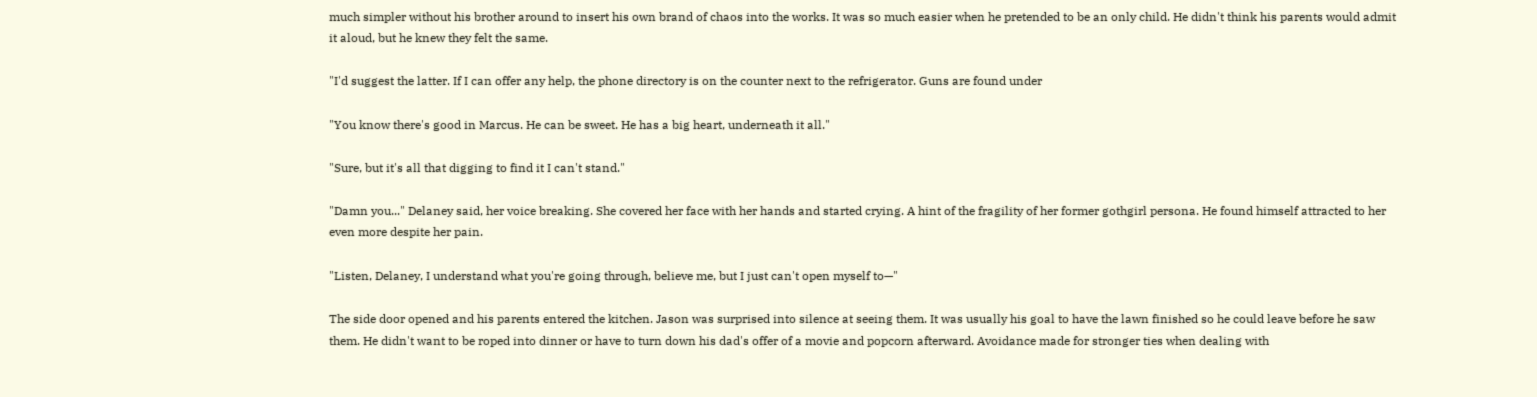much simpler without his brother around to insert his own brand of chaos into the works. It was so much easier when he pretended to be an only child. He didn't think his parents would admit it aloud, but he knew they felt the same.

"I'd suggest the latter. If I can offer any help, the phone directory is on the counter next to the refrigerator. Guns are found under

"You know there's good in Marcus. He can be sweet. He has a big heart, underneath it all."

"Sure, but it's all that digging to find it I can't stand."

"Damn you..." Delaney said, her voice breaking. She covered her face with her hands and started crying. A hint of the fragility of her former gothgirl persona. He found himself attracted to her even more despite her pain.

"Listen, Delaney, I understand what you're going through, believe me, but I just can't open myself to—"

The side door opened and his parents entered the kitchen. Jason was surprised into silence at seeing them. It was usually his goal to have the lawn finished so he could leave before he saw them. He didn't want to be roped into dinner or have to turn down his dad's offer of a movie and popcorn afterward. Avoidance made for stronger ties when dealing with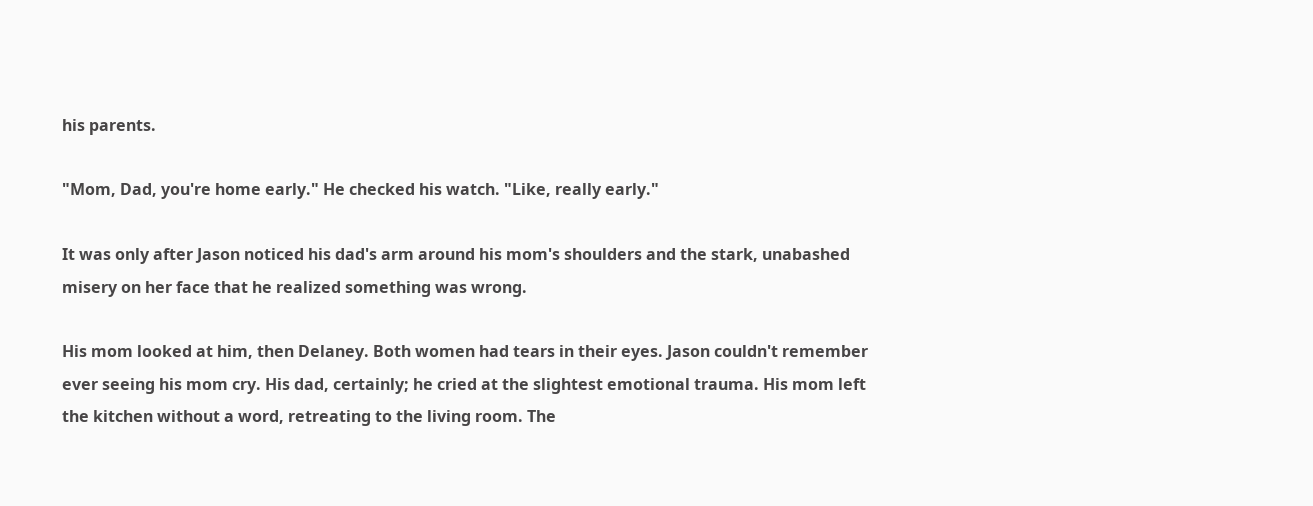his parents.

"Mom, Dad, you're home early." He checked his watch. "Like, really early."

It was only after Jason noticed his dad's arm around his mom's shoulders and the stark, unabashed misery on her face that he realized something was wrong.

His mom looked at him, then Delaney. Both women had tears in their eyes. Jason couldn't remember ever seeing his mom cry. His dad, certainly; he cried at the slightest emotional trauma. His mom left the kitchen without a word, retreating to the living room. The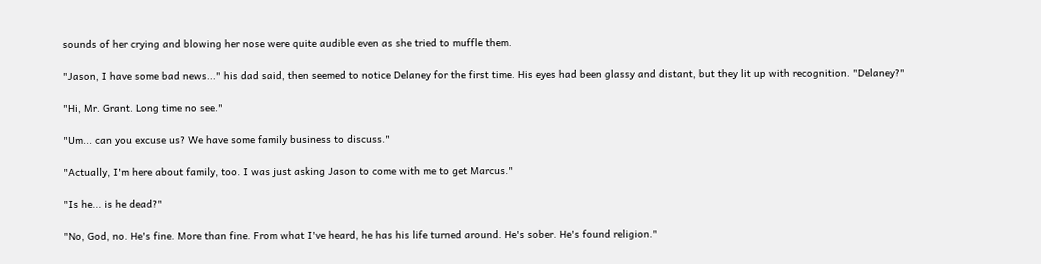sounds of her crying and blowing her nose were quite audible even as she tried to muffle them.

"Jason, I have some bad news..." his dad said, then seemed to notice Delaney for the first time. His eyes had been glassy and distant, but they lit up with recognition. "Delaney?"

"Hi, Mr. Grant. Long time no see."

"Um... can you excuse us? We have some family business to discuss."

"Actually, I'm here about family, too. I was just asking Jason to come with me to get Marcus."

"Is he... is he dead?"

"No, God, no. He's fine. More than fine. From what I've heard, he has his life turned around. He's sober. He's found religion."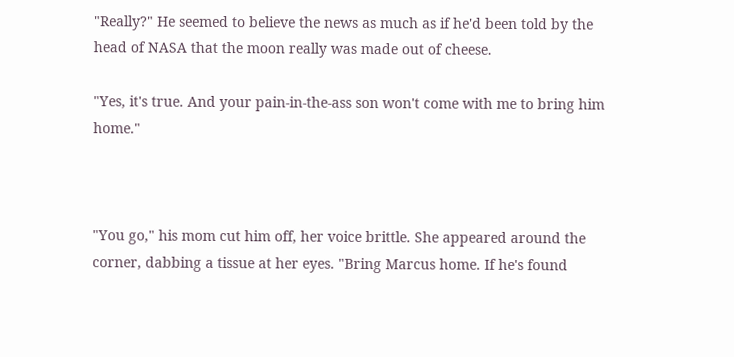"Really?" He seemed to believe the news as much as if he'd been told by the head of NASA that the moon really was made out of cheese.

"Yes, it's true. And your pain-in-the-ass son won't come with me to bring him home."



"You go," his mom cut him off, her voice brittle. She appeared around the corner, dabbing a tissue at her eyes. "Bring Marcus home. If he's found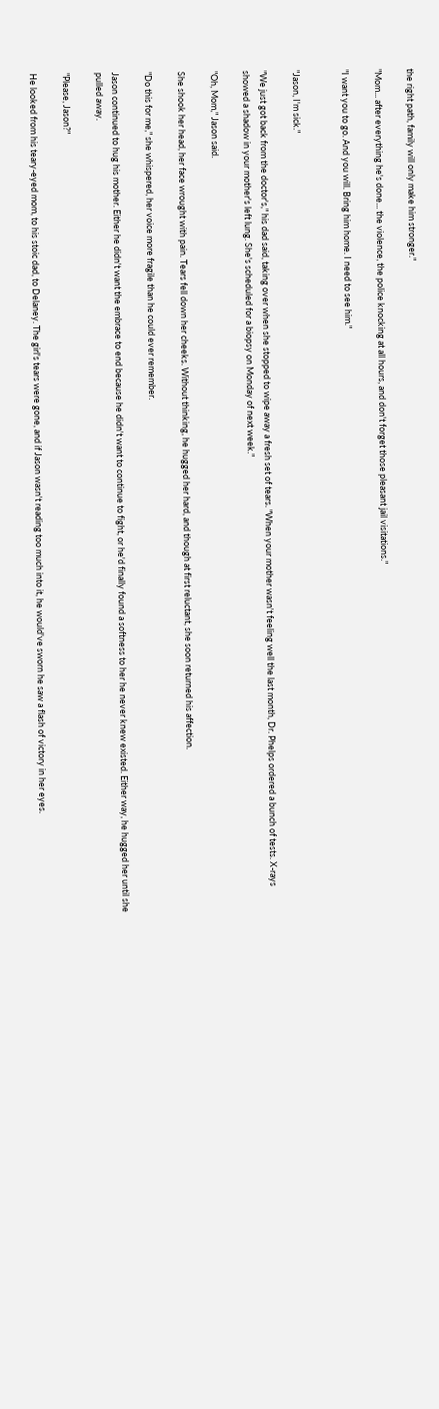the right path, family will only make him stronger."

"Mom... after everything he's done... the violence, the police knocking at all hours, and don't forget those pleasant jail visitations."

"I want you to go. And you will. Bring him home. I need to see him."


"Jason, I'm sick."

"We just got back from the doctor's," his dad said, taking over when she stopped to wipe away a fresh set of tears. "When your mother wasn't feeling well the last month, Dr. Phelps ordered a bunch of tests. X-rays showed a shadow in your mother's left lung. She's scheduled for a biopsy on Monday of next week."

"Oh, Mom," Jason said.

She shook her head, her face wrought with pain. Tears fell down her cheeks. Without thinking, he hugged her hard, and though at first reluctant, she soon returned his affection.

"Do this for me," she whispered, her voice more fragile than he could ever remember.

Jason continued to hug his mother. Either he didn't want the embrace to end because he didn't want to continue to fight, or he'd finally found a softness to her he never knew existed. Either way, he hugged her until she pulled away.

"Please, Jason?"

He looked from his teary-eyed mom, to his stoic dad, to Delaney. The girl's tears were gone, and if Jason wasn't reading too much into it, he would've sworn he saw a flash of victory in her eyes.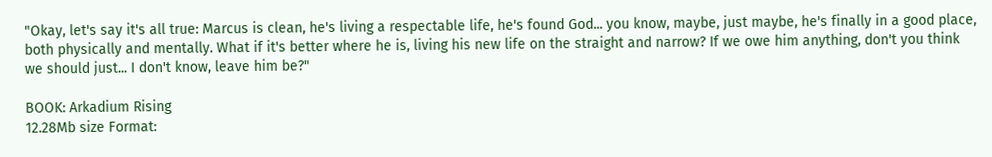"Okay, let's say it's all true: Marcus is clean, he's living a respectable life, he's found God... you know, maybe, just maybe, he's finally in a good place, both physically and mentally. What if it's better where he is, living his new life on the straight and narrow? If we owe him anything, don't you think we should just... I don't know, leave him be?"

BOOK: Arkadium Rising
12.28Mb size Format: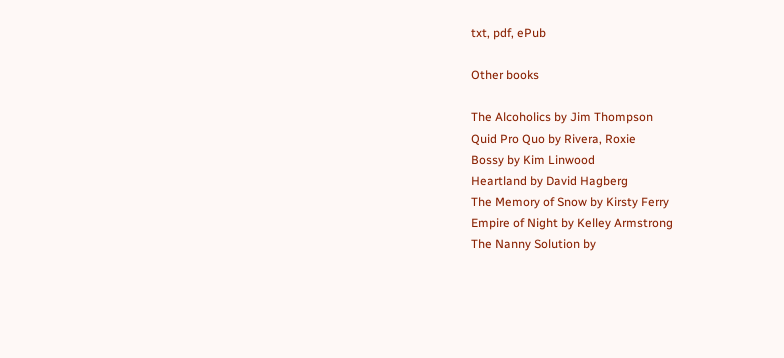txt, pdf, ePub

Other books

The Alcoholics by Jim Thompson
Quid Pro Quo by Rivera, Roxie
Bossy by Kim Linwood
Heartland by David Hagberg
The Memory of Snow by Kirsty Ferry
Empire of Night by Kelley Armstrong
The Nanny Solution by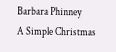Barbara Phinney
A Simple Christmas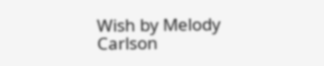Wish by Melody Carlson